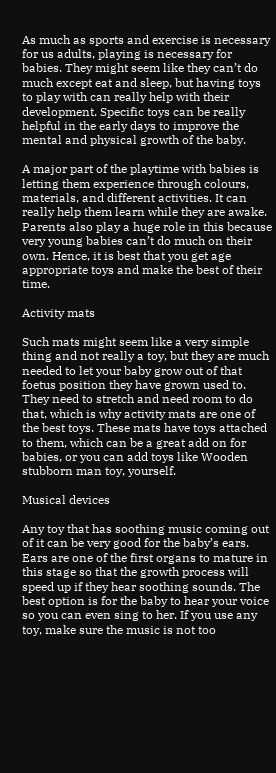As much as sports and exercise is necessary for us adults, playing is necessary for babies. They might seem like they can’t do much except eat and sleep, but having toys to play with can really help with their development. Specific toys can be really helpful in the early days to improve the mental and physical growth of the baby.

A major part of the playtime with babies is letting them experience through colours, materials, and different activities. It can really help them learn while they are awake. Parents also play a huge role in this because very young babies can’t do much on their own. Hence, it is best that you get age appropriate toys and make the best of their time.

Activity mats

Such mats might seem like a very simple thing and not really a toy, but they are much needed to let your baby grow out of that foetus position they have grown used to. They need to stretch and need room to do that, which is why activity mats are one of the best toys. These mats have toys attached to them, which can be a great add on for babies, or you can add toys like Wooden stubborn man toy, yourself.

Musical devices

Any toy that has soothing music coming out of it can be very good for the baby’s ears. Ears are one of the first organs to mature in this stage so that the growth process will speed up if they hear soothing sounds. The best option is for the baby to hear your voice so you can even sing to her. If you use any toy, make sure the music is not too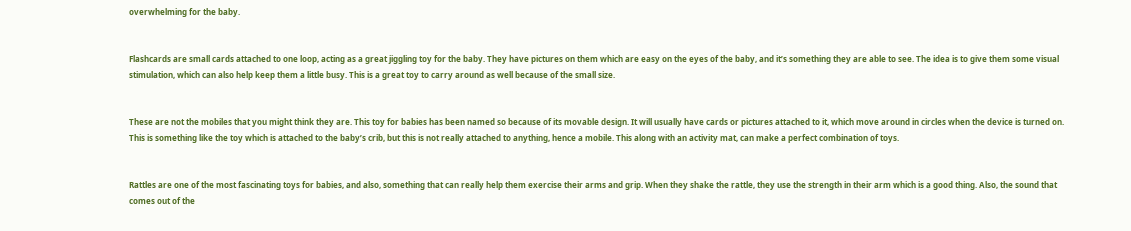overwhelming for the baby.


Flashcards are small cards attached to one loop, acting as a great jiggling toy for the baby. They have pictures on them which are easy on the eyes of the baby, and it’s something they are able to see. The idea is to give them some visual stimulation, which can also help keep them a little busy. This is a great toy to carry around as well because of the small size.


These are not the mobiles that you might think they are. This toy for babies has been named so because of its movable design. It will usually have cards or pictures attached to it, which move around in circles when the device is turned on. This is something like the toy which is attached to the baby’s crib, but this is not really attached to anything, hence a mobile. This along with an activity mat, can make a perfect combination of toys.


Rattles are one of the most fascinating toys for babies, and also, something that can really help them exercise their arms and grip. When they shake the rattle, they use the strength in their arm which is a good thing. Also, the sound that comes out of the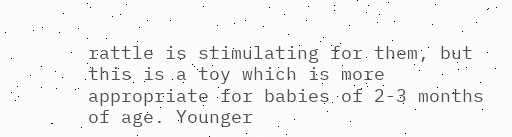rattle is stimulating for them, but this is a toy which is more appropriate for babies of 2-3 months of age. Younger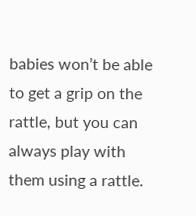babies won’t be able to get a grip on the rattle, but you can always play with them using a rattle.